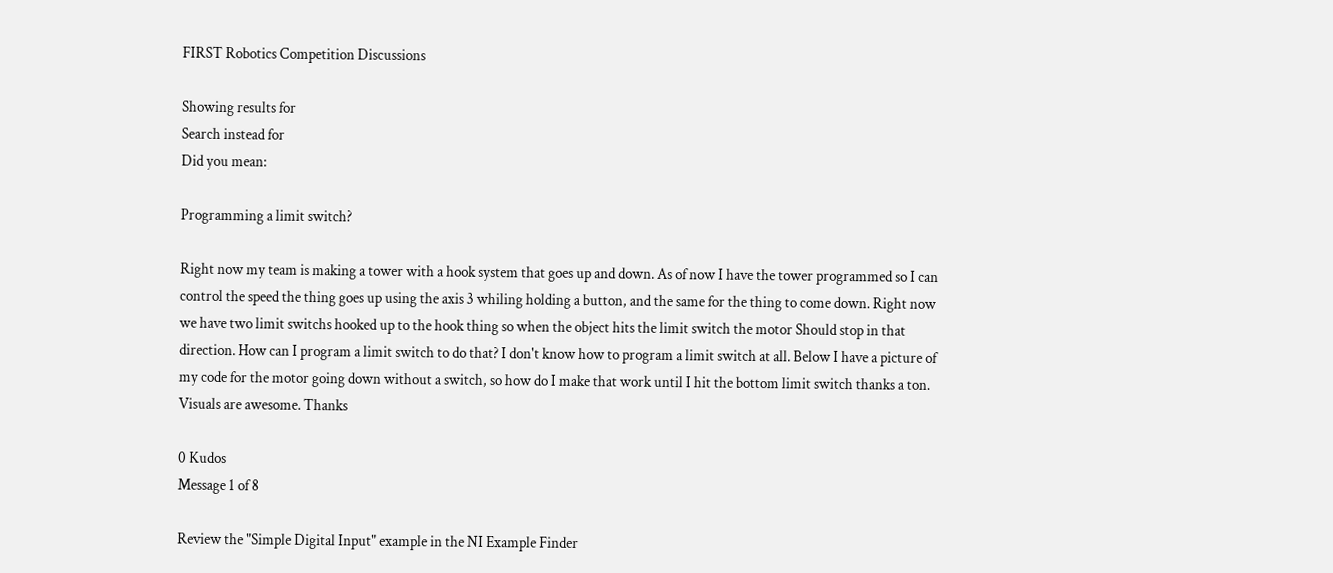FIRST Robotics Competition Discussions

Showing results for
Search instead for
Did you mean:

Programming a limit switch?

Right now my team is making a tower with a hook system that goes up and down. As of now I have the tower programmed so I can control the speed the thing goes up using the axis 3 whiling holding a button, and the same for the thing to come down. Right now we have two limit switchs hooked up to the hook thing so when the object hits the limit switch the motor Should stop in that direction. How can I program a limit switch to do that? I don't know how to program a limit switch at all. Below I have a picture of my code for the motor going down without a switch, so how do I make that work until I hit the bottom limit switch thanks a ton. Visuals are awesome. Thanks

0 Kudos
Message 1 of 8

Review the "Simple Digital Input" example in the NI Example Finder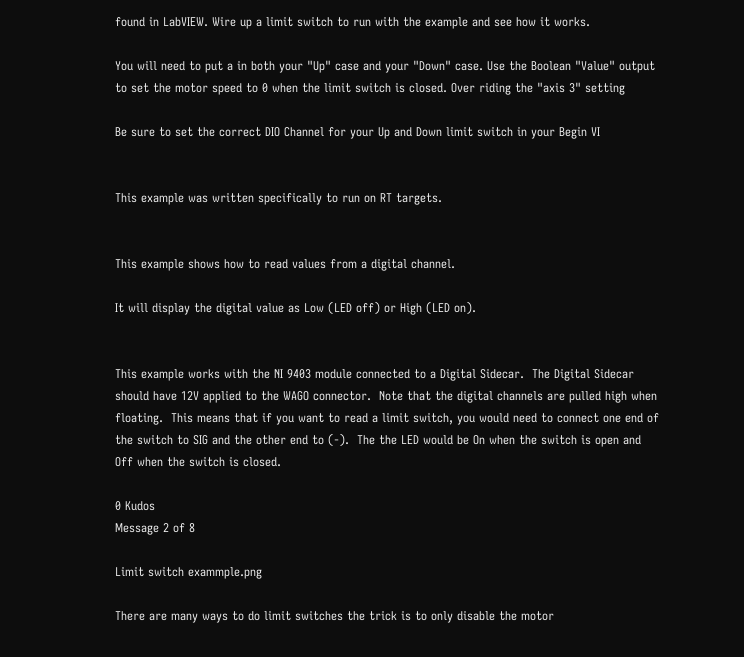found in LabVIEW. Wire up a limit switch to run with the example and see how it works.

You will need to put a in both your "Up" case and your "Down" case. Use the Boolean "Value" output to set the motor speed to 0 when the limit switch is closed. Over riding the "axis 3" setting

Be sure to set the correct DIO Channel for your Up and Down limit switch in your Begin VI


This example was written specifically to run on RT targets.


This example shows how to read values from a digital channel.

It will display the digital value as Low (LED off) or High (LED on).


This example works with the NI 9403 module connected to a Digital Sidecar.  The Digital Sidecar should have 12V applied to the WAGO connector.  Note that the digital channels are pulled high when floating.  This means that if you want to read a limit switch, you would need to connect one end of the switch to SIG and the other end to (-).  The the LED would be On when the switch is open and Off when the switch is closed.

0 Kudos
Message 2 of 8

Limit switch exammple.png

There are many ways to do limit switches the trick is to only disable the motor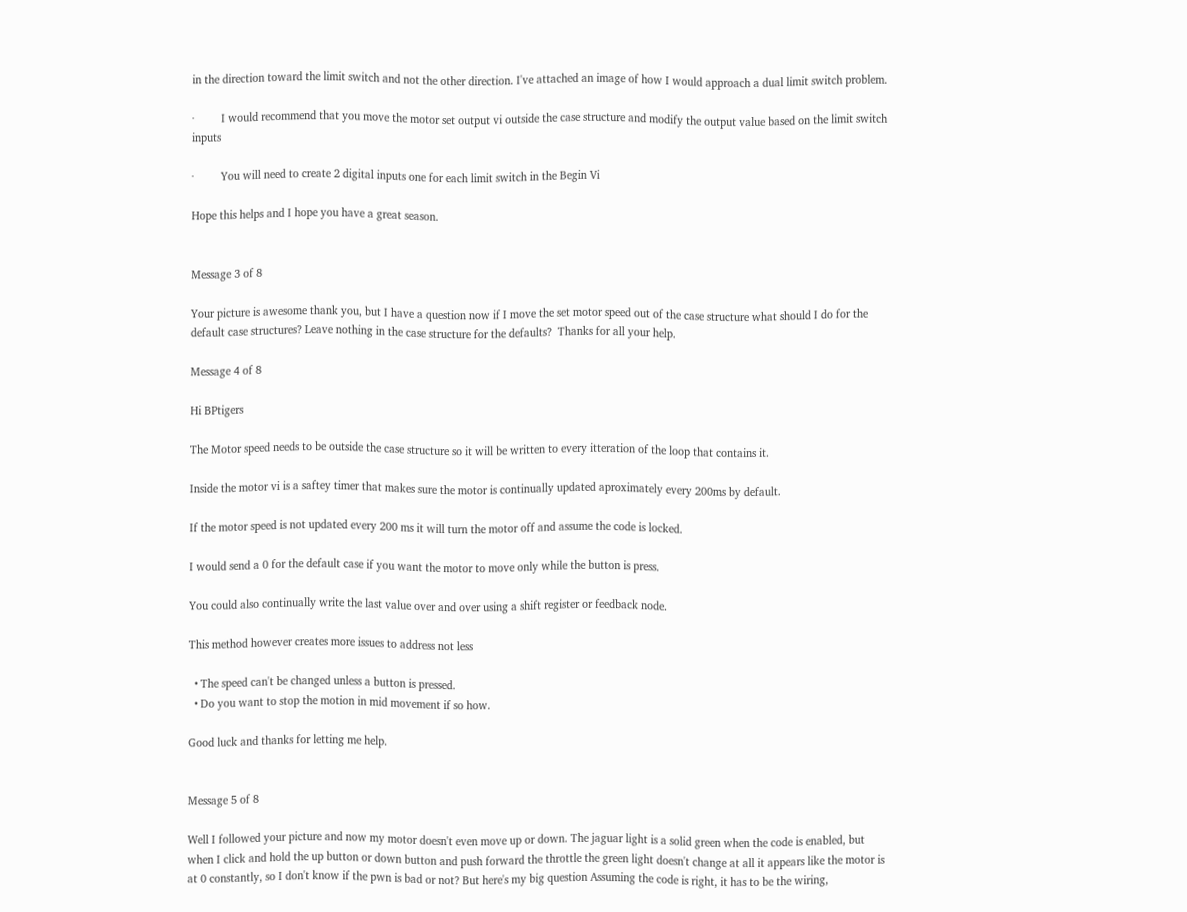in the direction toward the limit switch and not the other direction. I've attached an image of how I would approach a dual limit switch problem.

·         I would recommend that you move the motor set output vi outside the case structure and modify the output value based on the limit switch inputs

·         You will need to create 2 digital inputs one for each limit switch in the Begin Vi

Hope this helps and I hope you have a great season.


Message 3 of 8

Your picture is awesome thank you, but I have a question now if I move the set motor speed out of the case structure what should I do for the default case structures? Leave nothing in the case structure for the defaults?  Thanks for all your help.

Message 4 of 8

Hi BPtigers

The Motor speed needs to be outside the case structure so it will be written to every itteration of the loop that contains it.

Inside the motor vi is a saftey timer that makes sure the motor is continually updated aproximately every 200ms by default.

If the motor speed is not updated every 200 ms it will turn the motor off and assume the code is locked.

I would send a 0 for the default case if you want the motor to move only while the button is press.

You could also continually write the last value over and over using a shift register or feedback node.

This method however creates more issues to address not less

  • The speed can't be changed unless a button is pressed.
  • Do you want to stop the motion in mid movement if so how.

Good luck and thanks for letting me help.


Message 5 of 8

Well I followed your picture and now my motor doesn't even move up or down. The jaguar light is a solid green when the code is enabled, but when I click and hold the up button or down button and push forward the throttle the green light doesn't change at all it appears like the motor is at 0 constantly, so I don't know if the pwn is bad or not? But here's my big question Assuming the code is right, it has to be the wiring,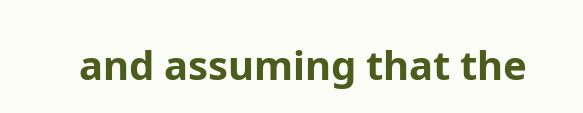and assuming that the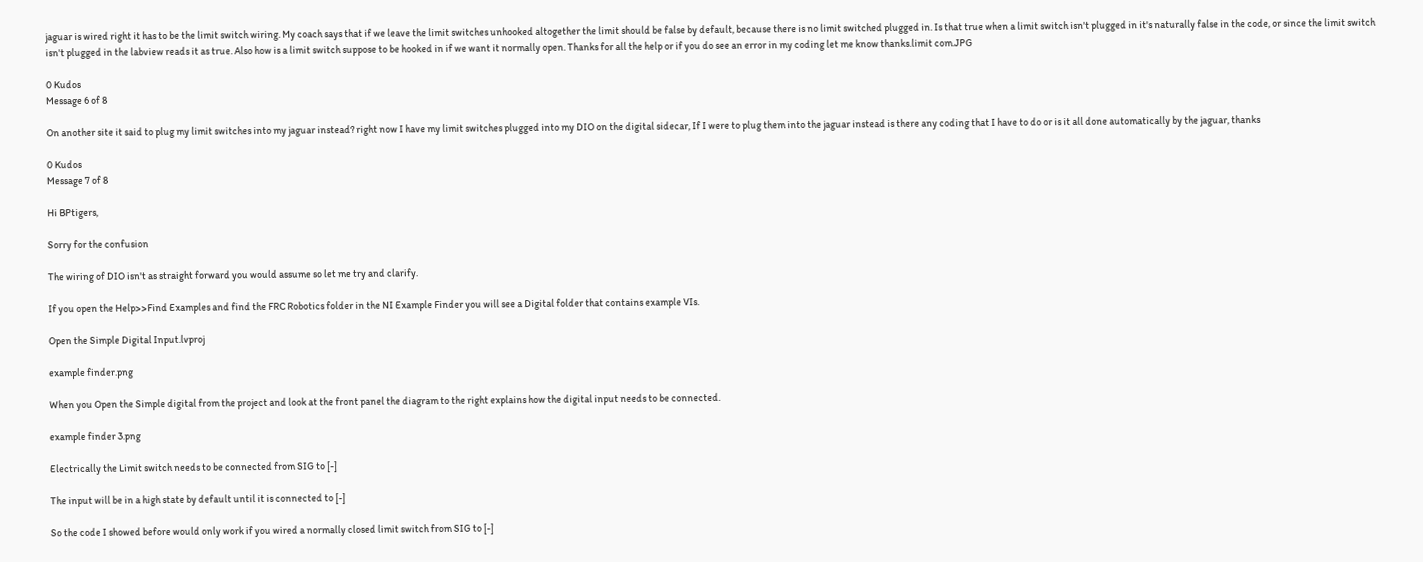jaguar is wired right it has to be the limit switch wiring. My coach says that if we leave the limit switches unhooked altogether the limit should be false by default, because there is no limit switched plugged in. Is that true when a limit switch isn't plugged in it's naturally false in the code, or since the limit switch isn't plugged in the labview reads it as true. Also how is a limit switch suppose to be hooked in if we want it normally open. Thanks for all the help or if you do see an error in my coding let me know thanks.limit com.JPG

0 Kudos
Message 6 of 8

On another site it said to plug my limit switches into my jaguar instead? right now I have my limit switches plugged into my DIO on the digital sidecar, If I were to plug them into the jaguar instead is there any coding that I have to do or is it all done automatically by the jaguar, thanks

0 Kudos
Message 7 of 8

Hi BPtigers,

Sorry for the confusion

The wiring of DIO isn't as straight forward you would assume so let me try and clarify.

If you open the Help>>Find Examples and find the FRC Robotics folder in the NI Example Finder you will see a Digital folder that contains example VIs.

Open the Simple Digital Input.lvproj

example finder.png

When you Open the Simple digital from the project and look at the front panel the diagram to the right explains how the digital input needs to be connected.

example finder 3.png

Electrically the Limit switch needs to be connected from SIG to [-]

The input will be in a high state by default until it is connected to [-]

So the code I showed before would only work if you wired a normally closed limit switch from SIG to [-]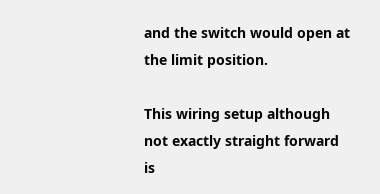and the switch would open at the limit position.

This wiring setup although not exactly straight forward is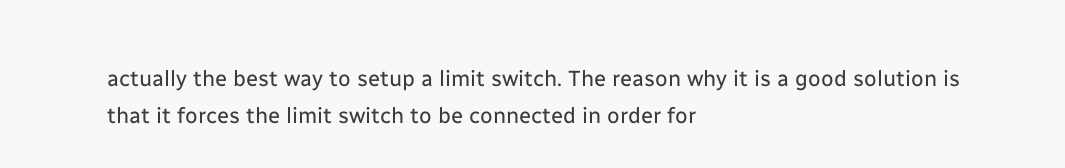actually the best way to setup a limit switch. The reason why it is a good solution is that it forces the limit switch to be connected in order for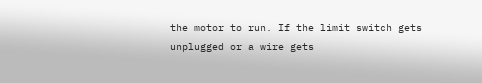the motor to run. If the limit switch gets unplugged or a wire gets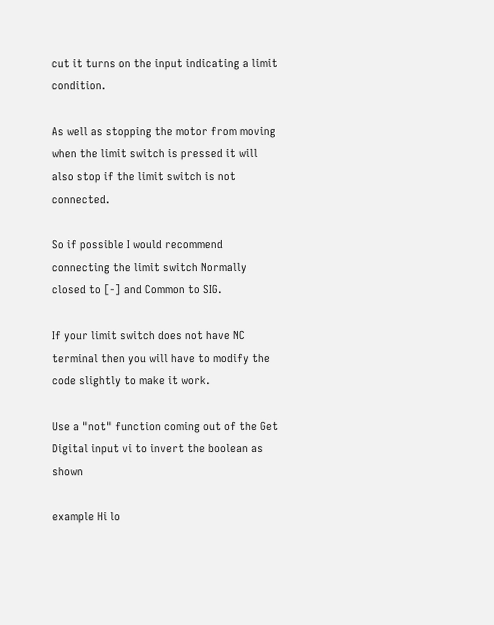cut it turns on the input indicating a limit condition.

As well as stopping the motor from moving when the limit switch is pressed it will also stop if the limit switch is not connected.

So if possible I would recommend connecting the limit switch Normally closed to [-] and Common to SIG.

If your limit switch does not have NC terminal then you will have to modify the code slightly to make it work.

Use a "not" function coming out of the Get Digital input vi to invert the boolean as shown

example Hi lo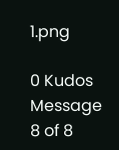1.png

0 Kudos
Message 8 of 8